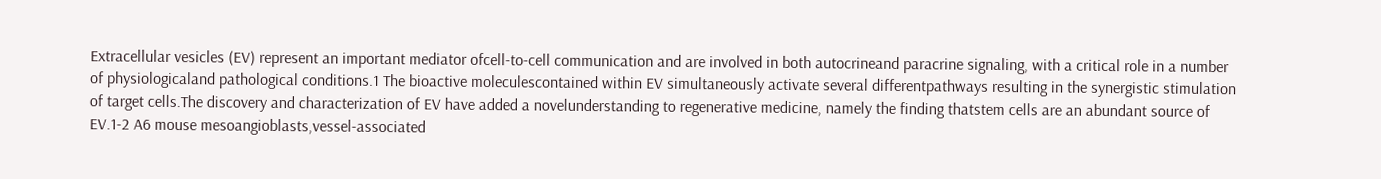Extracellular vesicles (EV) represent an important mediator ofcell-to-cell communication and are involved in both autocrineand paracrine signaling, with a critical role in a number of physiologicaland pathological conditions.1 The bioactive moleculescontained within EV simultaneously activate several differentpathways resulting in the synergistic stimulation of target cells.The discovery and characterization of EV have added a novelunderstanding to regenerative medicine, namely the finding thatstem cells are an abundant source of EV.1-2 A6 mouse mesoangioblasts,vessel-associated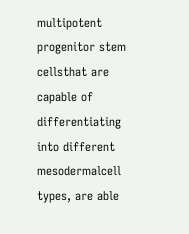multipotent progenitor stem cellsthat are capable of differentiating into different mesodermalcell types, are able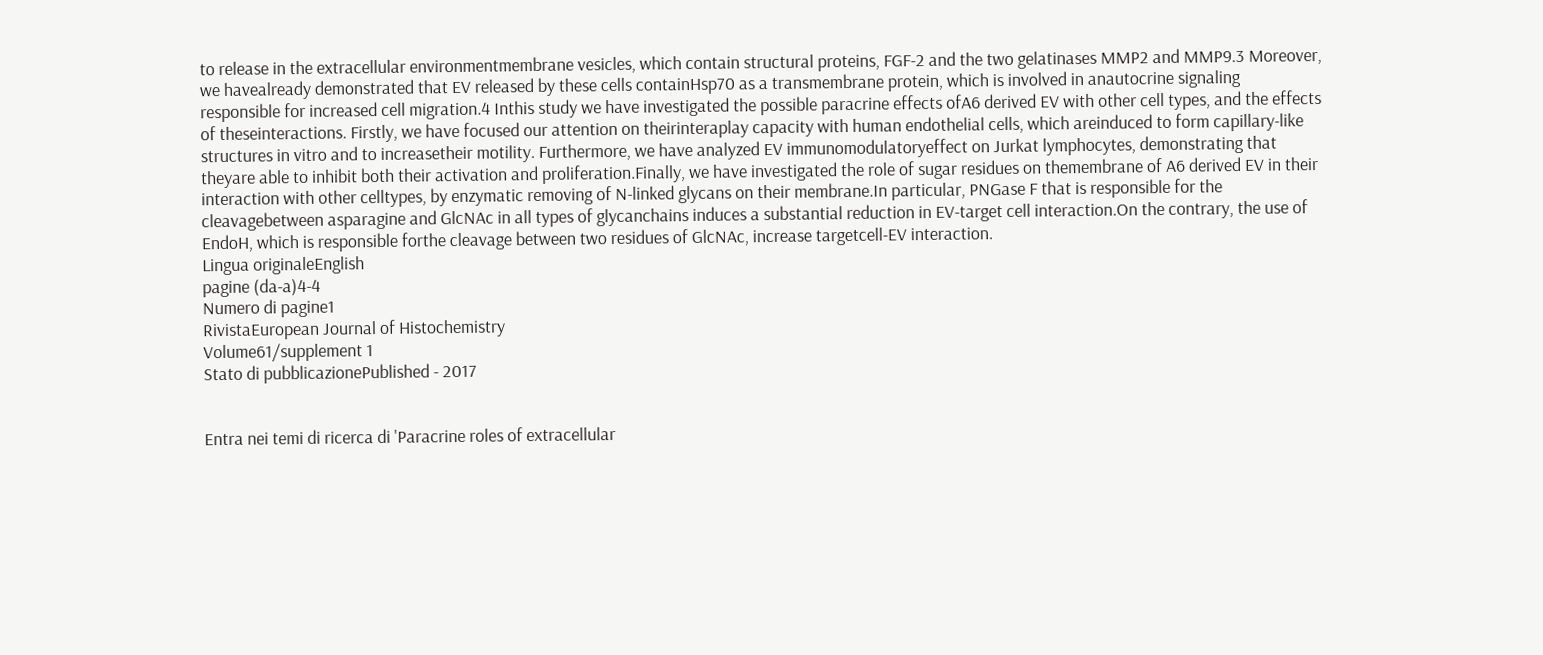to release in the extracellular environmentmembrane vesicles, which contain structural proteins, FGF-2 and the two gelatinases MMP2 and MMP9.3 Moreover, we havealready demonstrated that EV released by these cells containHsp70 as a transmembrane protein, which is involved in anautocrine signaling responsible for increased cell migration.4 Inthis study we have investigated the possible paracrine effects ofA6 derived EV with other cell types, and the effects of theseinteractions. Firstly, we have focused our attention on theirinteraplay capacity with human endothelial cells, which areinduced to form capillary-like structures in vitro and to increasetheir motility. Furthermore, we have analyzed EV immunomodulatoryeffect on Jurkat lymphocytes, demonstrating that theyare able to inhibit both their activation and proliferation.Finally, we have investigated the role of sugar residues on themembrane of A6 derived EV in their interaction with other celltypes, by enzymatic removing of N-linked glycans on their membrane.In particular, PNGase F that is responsible for the cleavagebetween asparagine and GlcNAc in all types of glycanchains induces a substantial reduction in EV-target cell interaction.On the contrary, the use of EndoH, which is responsible forthe cleavage between two residues of GlcNAc, increase targetcell-EV interaction.
Lingua originaleEnglish
pagine (da-a)4-4
Numero di pagine1
RivistaEuropean Journal of Histochemistry
Volume61/supplement 1
Stato di pubblicazionePublished - 2017


Entra nei temi di ricerca di 'Paracrine roles of extracellular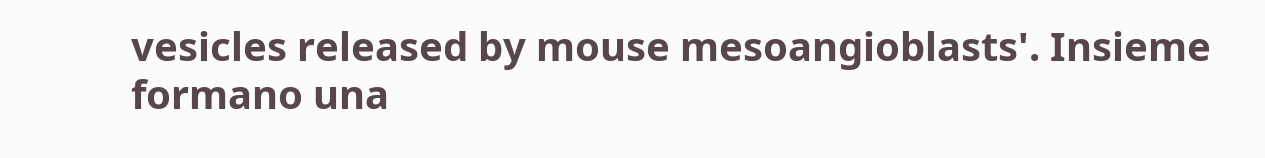vesicles released by mouse mesoangioblasts'. Insieme formano una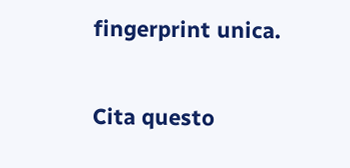fingerprint unica.

Cita questo